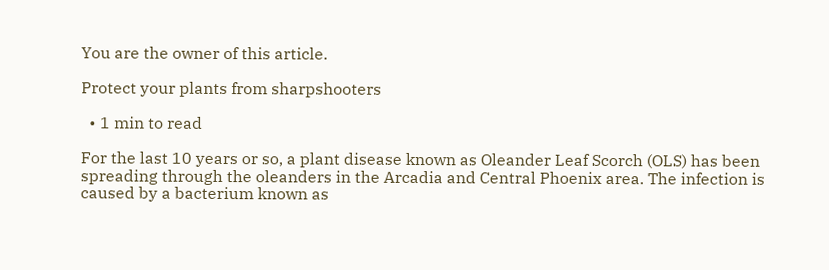You are the owner of this article.

Protect your plants from sharpshooters

  • 1 min to read

For the last 10 years or so, a plant disease known as Oleander Leaf Scorch (OLS) has been spreading through the oleanders in the Arcadia and Central Phoenix area. The infection is caused by a bacterium known as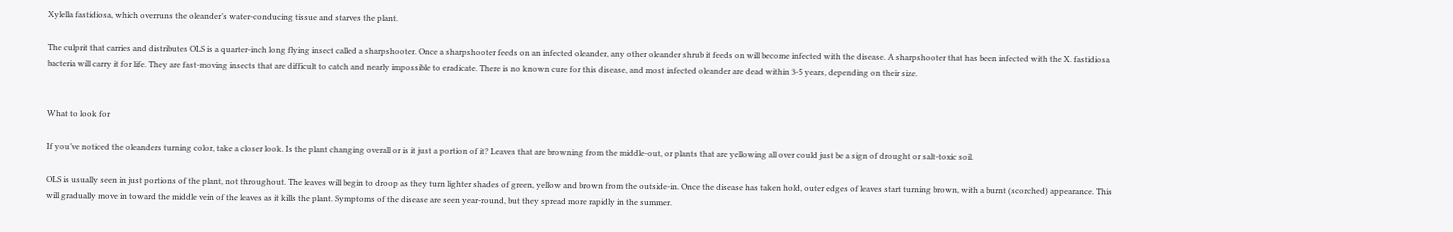Xylella fastidiosa, which overruns the oleander’s water-conducing tissue and starves the plant.

The culprit that carries and distributes OLS is a quarter-inch long flying insect called a sharpshooter. Once a sharpshooter feeds on an infected oleander, any other oleander shrub it feeds on will become infected with the disease. A sharpshooter that has been infected with the X. fastidiosa bacteria will carry it for life. They are fast-moving insects that are difficult to catch and nearly impossible to eradicate. There is no known cure for this disease, and most infected oleander are dead within 3-5 years, depending on their size.


What to look for

If you’ve noticed the oleanders turning color, take a closer look. Is the plant changing overall or is it just a portion of it? Leaves that are browning from the middle-out, or plants that are yellowing all over could just be a sign of drought or salt-toxic soil.

OLS is usually seen in just portions of the plant, not throughout. The leaves will begin to droop as they turn lighter shades of green, yellow and brown from the outside-in. Once the disease has taken hold, outer edges of leaves start turning brown, with a burnt (scorched) appearance. This will gradually move in toward the middle vein of the leaves as it kills the plant. Symptoms of the disease are seen year-round, but they spread more rapidly in the summer.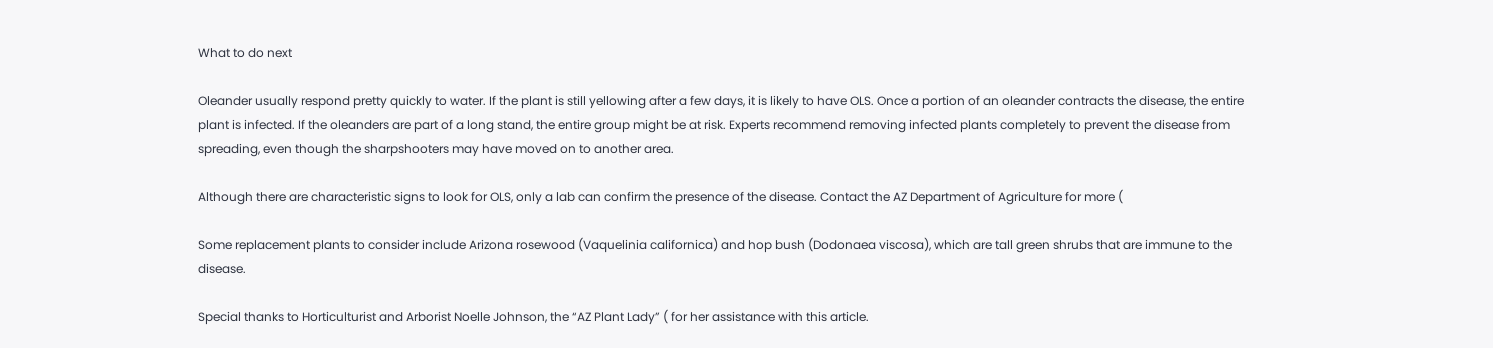What to do next

Oleander usually respond pretty quickly to water. If the plant is still yellowing after a few days, it is likely to have OLS. Once a portion of an oleander contracts the disease, the entire plant is infected. If the oleanders are part of a long stand, the entire group might be at risk. Experts recommend removing infected plants completely to prevent the disease from spreading, even though the sharpshooters may have moved on to another area.

Although there are characteristic signs to look for OLS, only a lab can confirm the presence of the disease. Contact the AZ Department of Agriculture for more (

Some replacement plants to consider include Arizona rosewood (Vaquelinia californica) and hop bush (Dodonaea viscosa), which are tall green shrubs that are immune to the disease.

Special thanks to Horticulturist and Arborist Noelle Johnson, the “AZ Plant Lady” ( for her assistance with this article.